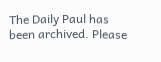The Daily Paul has been archived. Please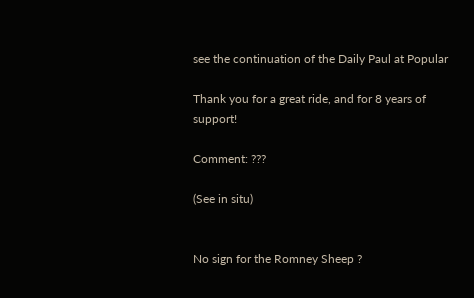see the continuation of the Daily Paul at Popular

Thank you for a great ride, and for 8 years of support!

Comment: ???

(See in situ)


No sign for the Romney Sheep ?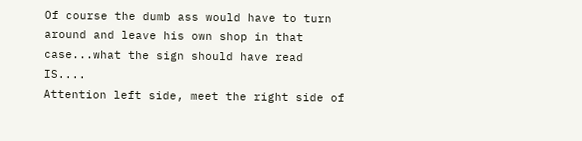Of course the dumb ass would have to turn around and leave his own shop in that case...what the sign should have read IS....
Attention left side, meet the right side of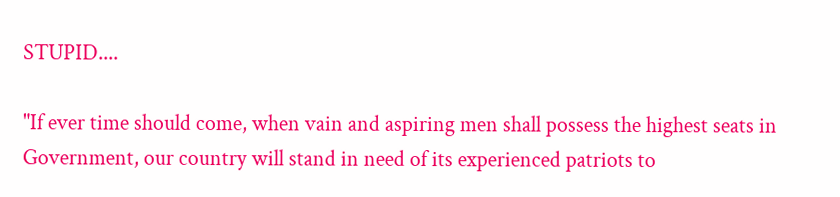STUPID....

"If ever time should come, when vain and aspiring men shall possess the highest seats in Government, our country will stand in need of its experienced patriots to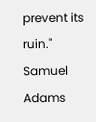prevent its ruin."
Samuel Adams